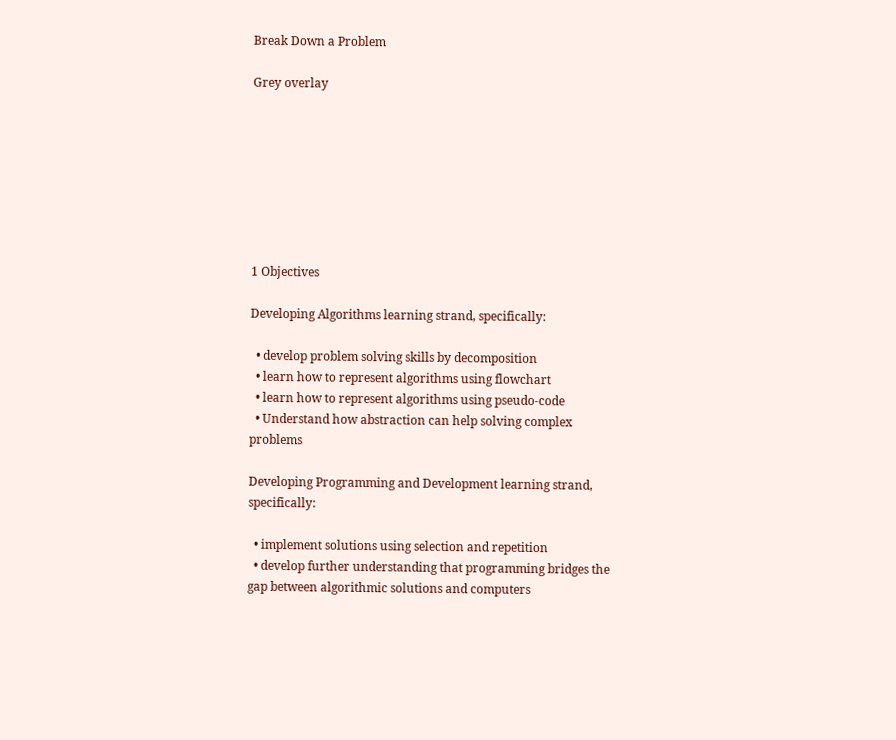Break Down a Problem

Grey overlay








1 Objectives

Developing Algorithms learning strand, specifically:

  • develop problem solving skills by decomposition
  • learn how to represent algorithms using flowchart
  • learn how to represent algorithms using pseudo-code
  • Understand how abstraction can help solving complex problems

Developing Programming and Development learning strand, specifically:

  • implement solutions using selection and repetition
  • develop further understanding that programming bridges the gap between algorithmic solutions and computers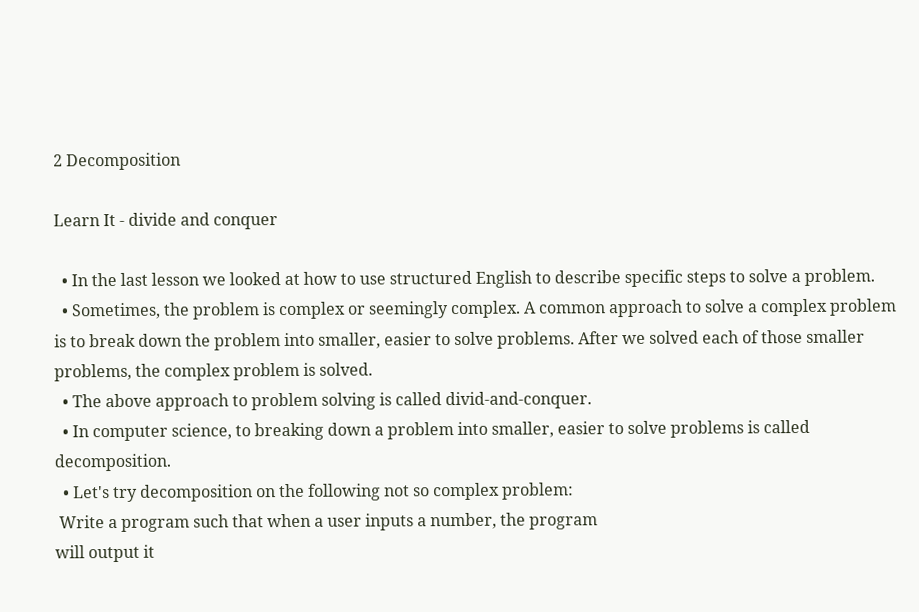2 Decomposition

Learn It - divide and conquer

  • In the last lesson we looked at how to use structured English to describe specific steps to solve a problem.
  • Sometimes, the problem is complex or seemingly complex. A common approach to solve a complex problem is to break down the problem into smaller, easier to solve problems. After we solved each of those smaller problems, the complex problem is solved.
  • The above approach to problem solving is called divid-and-conquer.
  • In computer science, to breaking down a problem into smaller, easier to solve problems is called decomposition.
  • Let's try decomposition on the following not so complex problem:
 Write a program such that when a user inputs a number, the program
will output it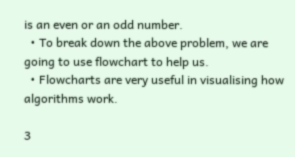is an even or an odd number.
  • To break down the above problem, we are going to use flowchart to help us.
  • Flowcharts are very useful in visualising how algorithms work.

3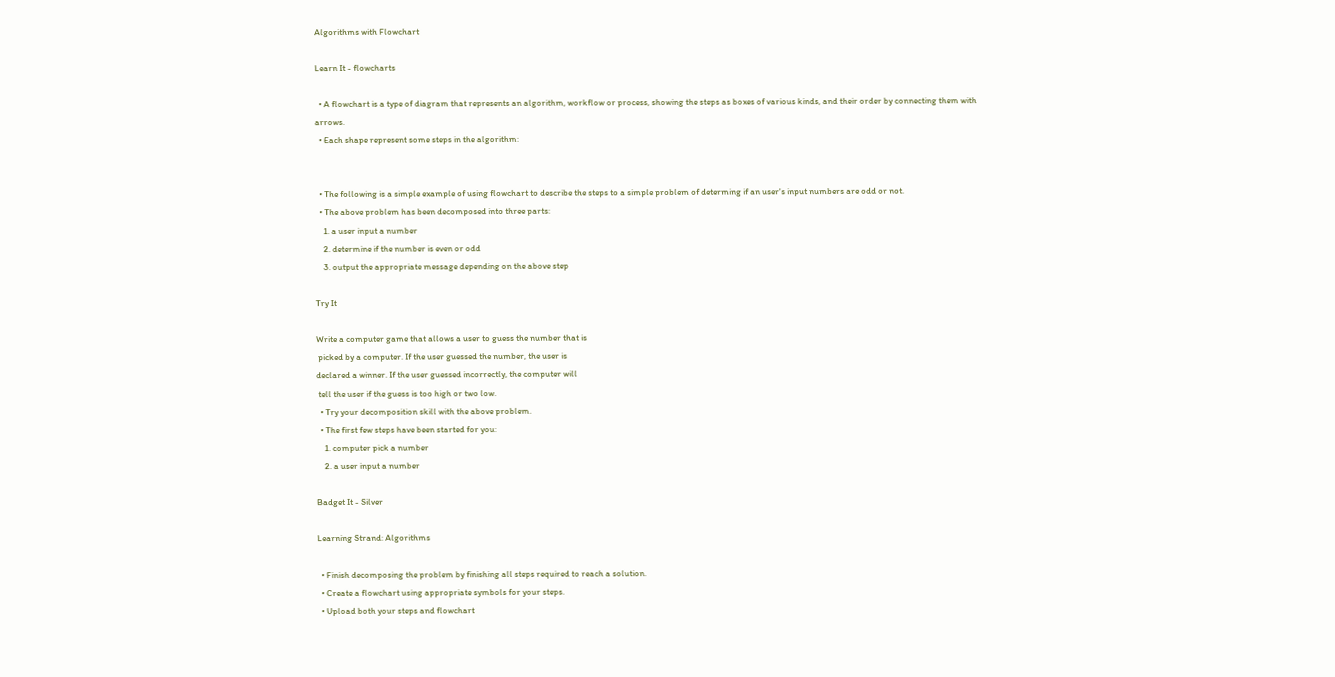Algorithms with Flowchart

Learn It - flowcharts

  • A flowchart is a type of diagram that represents an algorithm, workflow or process, showing the steps as boxes of various kinds, and their order by connecting them with arrows.
  • Each shape represent some steps in the algorithm:


  • The following is a simple example of using flowchart to describe the steps to a simple problem of determing if an user's input numbers are odd or not.
  • The above problem has been decomposed into three parts:
    1. a user input a number
    2. determine if the number is even or odd
    3. output the appropriate message depending on the above step

Try It

Write a computer game that allows a user to guess the number that is
 picked by a computer. If the user guessed the number, the user is
declared a winner. If the user guessed incorrectly, the computer will
 tell the user if the guess is too high or two low.
  • Try your decomposition skill with the above problem.
  • The first few steps have been started for you:
    1. computer pick a number
    2. a user input a number

Badget It - Silver

Learning Strand: Algorithms

  • Finish decomposing the problem by finishing all steps required to reach a solution.
  • Create a flowchart using appropriate symbols for your steps.
  • Upload both your steps and flowchart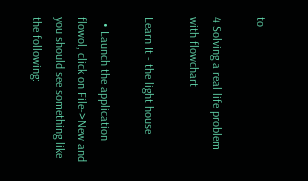to

4 Solving a real life problem with flowchart

Learn It - the light house

  • Launch the application flowol, click on File->New and you should see something like the following: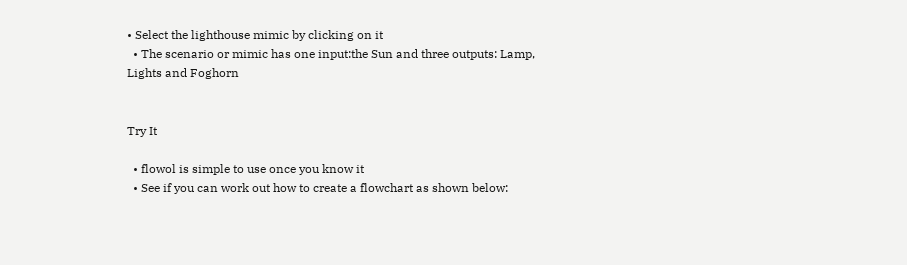• Select the lighthouse mimic by clicking on it
  • The scenario or mimic has one input:the Sun and three outputs: Lamp, Lights and Foghorn


Try It

  • flowol is simple to use once you know it
  • See if you can work out how to create a flowchart as shown below: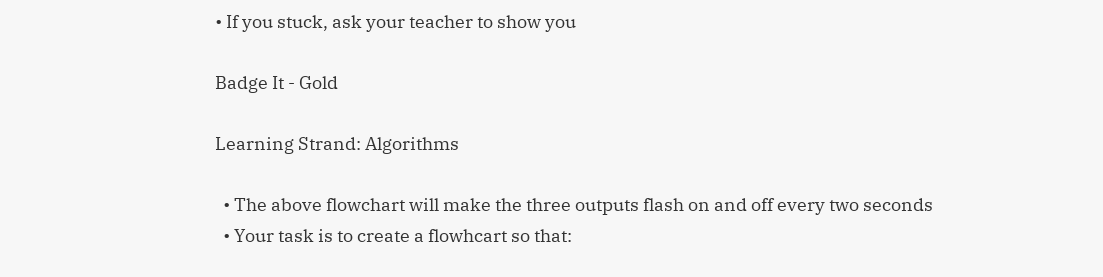• If you stuck, ask your teacher to show you

Badge It - Gold

Learning Strand: Algorithms

  • The above flowchart will make the three outputs flash on and off every two seconds
  • Your task is to create a flowhcart so that: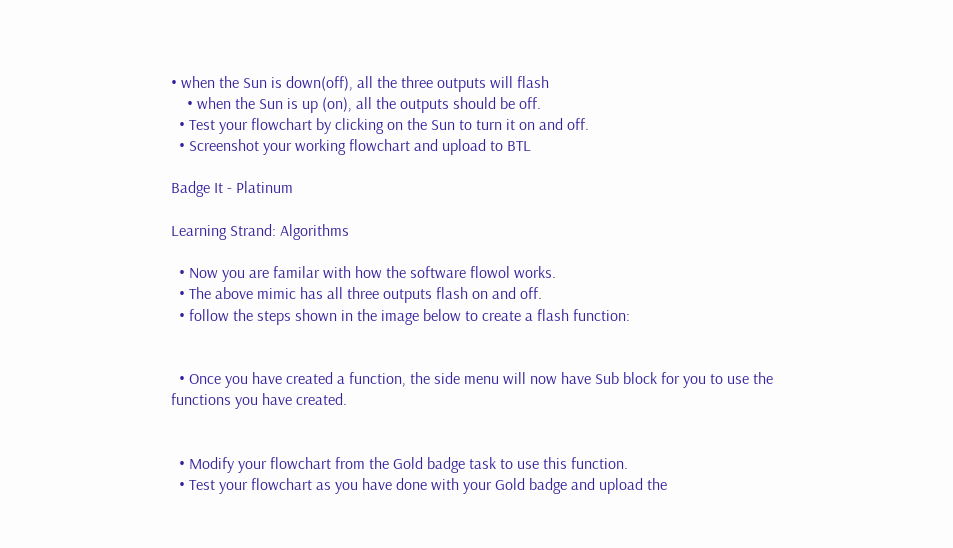• when the Sun is down(off), all the three outputs will flash
    • when the Sun is up (on), all the outputs should be off.
  • Test your flowchart by clicking on the Sun to turn it on and off.
  • Screenshot your working flowchart and upload to BTL

Badge It - Platinum

Learning Strand: Algorithms

  • Now you are familar with how the software flowol works.
  • The above mimic has all three outputs flash on and off.
  • follow the steps shown in the image below to create a flash function:


  • Once you have created a function, the side menu will now have Sub block for you to use the functions you have created.


  • Modify your flowchart from the Gold badge task to use this function.
  • Test your flowchart as you have done with your Gold badge and upload the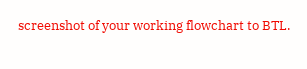screenshot of your working flowchart to BTL.